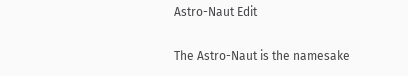Astro-Naut Edit

The Astro-Naut is the namesake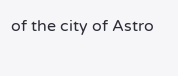of the city of Astro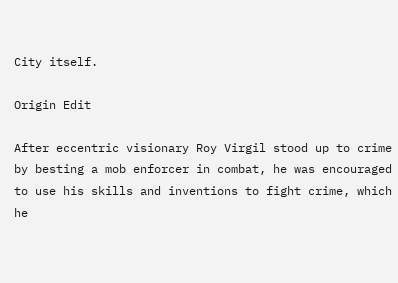City itself.

Origin Edit

After eccentric visionary Roy Virgil stood up to crime by besting a mob enforcer in combat, he was encouraged to use his skills and inventions to fight crime, which he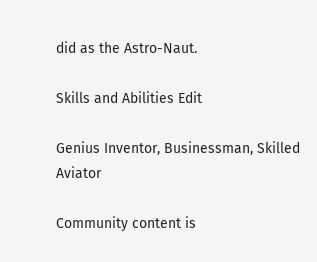did as the Astro-Naut.

Skills and Abilities Edit

Genius Inventor, Businessman, Skilled Aviator

Community content is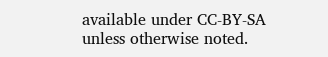available under CC-BY-SA unless otherwise noted.